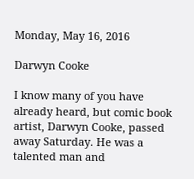Monday, May 16, 2016

Darwyn Cooke

I know many of you have already heard, but comic book artist, Darwyn Cooke, passed away Saturday. He was a talented man and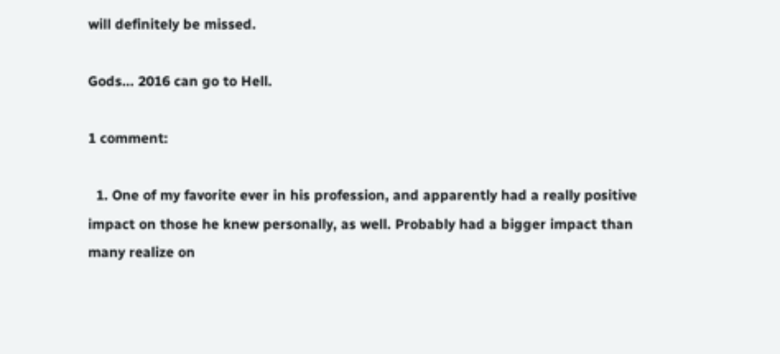will definitely be missed.

Gods... 2016 can go to Hell.

1 comment:

  1. One of my favorite ever in his profession, and apparently had a really positive impact on those he knew personally, as well. Probably had a bigger impact than many realize on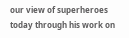our view of superheroes today through his work on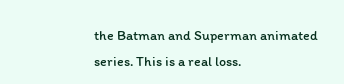the Batman and Superman animated series. This is a real loss.